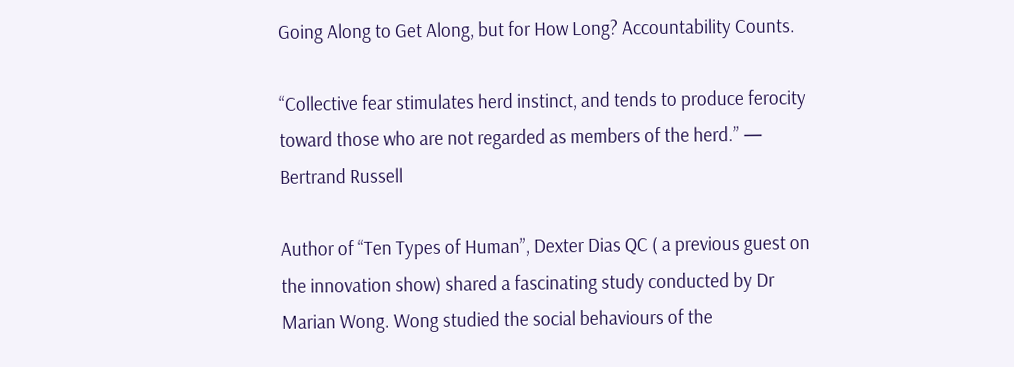Going Along to Get Along, but for How Long? Accountability Counts.

“Collective fear stimulates herd instinct, and tends to produce ferocity toward those who are not regarded as members of the herd.” — Bertrand Russell

Author of “Ten Types of Human”, Dexter Dias QC ( a previous guest on the innovation show) shared a fascinating study conducted by Dr Marian Wong. Wong studied the social behaviours of the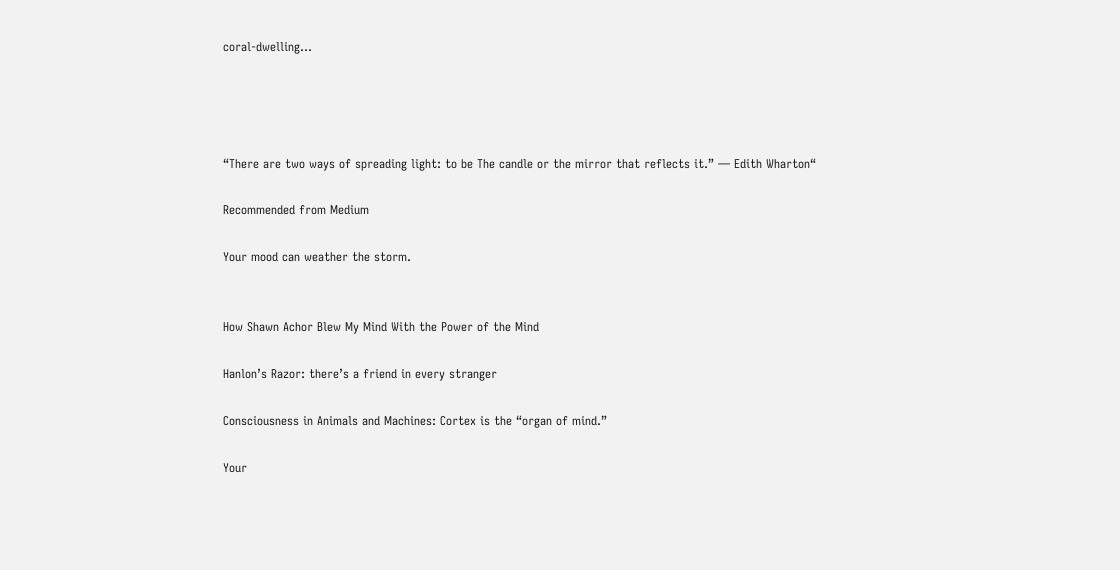coral-dwelling…




“There are two ways of spreading light: to be The candle or the mirror that reflects it.” ― Edith Wharton“

Recommended from Medium

Your mood can weather the storm.


How Shawn Achor Blew My Mind With the Power of the Mind

Hanlon’s Razor: there’s a friend in every stranger

Consciousness in Animals and Machines: Cortex is the “organ of mind.”

Your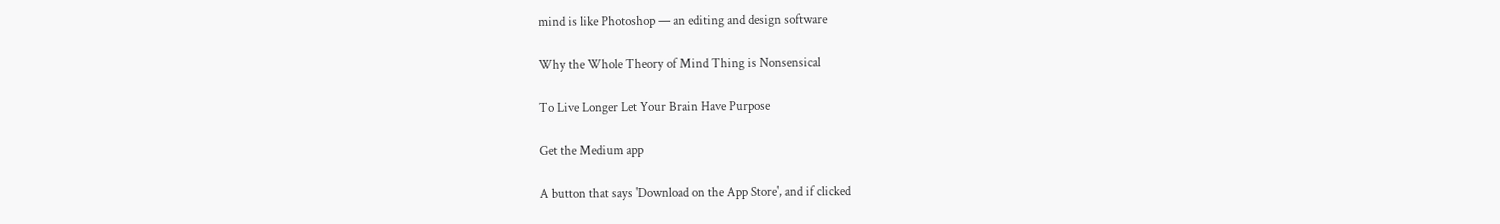mind is like Photoshop — an editing and design software

Why the Whole Theory of Mind Thing is Nonsensical

To Live Longer Let Your Brain Have Purpose

Get the Medium app

A button that says 'Download on the App Store', and if clicked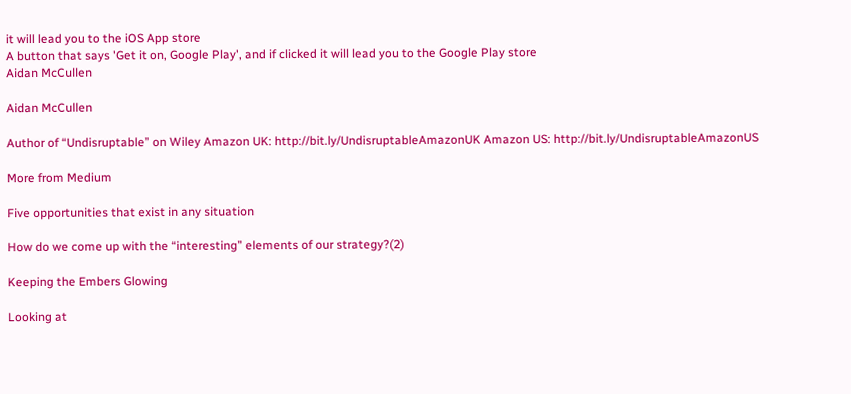it will lead you to the iOS App store
A button that says 'Get it on, Google Play', and if clicked it will lead you to the Google Play store
Aidan McCullen

Aidan McCullen

Author of “Undisruptable” on Wiley Amazon UK: http://bit.ly/UndisruptableAmazonUK Amazon US: http://bit.ly/UndisruptableAmazonUS

More from Medium

Five opportunities that exist in any situation

How do we come up with the “interesting” elements of our strategy?(2)

Keeping the Embers Glowing

Looking at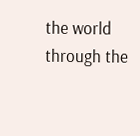the world through the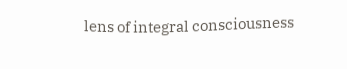lens of integral consciousness